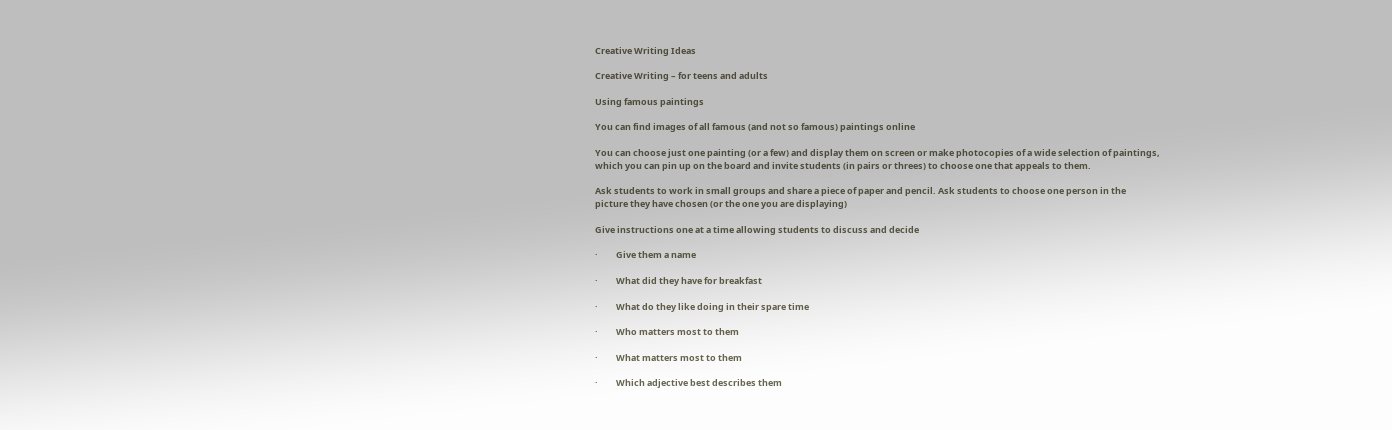Creative Writing Ideas

Creative Writing – for teens and adults

Using famous paintings

You can find images of all famous (and not so famous) paintings online

You can choose just one painting (or a few) and display them on screen or make photocopies of a wide selection of paintings, which you can pin up on the board and invite students (in pairs or threes) to choose one that appeals to them.

Ask students to work in small groups and share a piece of paper and pencil. Ask students to choose one person in the picture they have chosen (or the one you are displaying)

Give instructions one at a time allowing students to discuss and decide

·         Give them a name

·         What did they have for breakfast

·         What do they like doing in their spare time

·         Who matters most to them

·         What matters most to them

·         Which adjective best describes them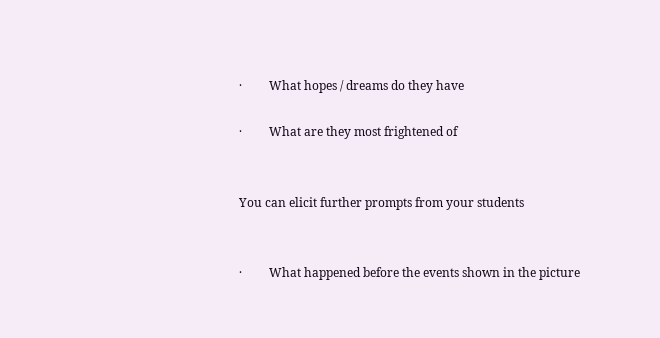·         What hopes / dreams do they have

·         What are they most frightened of


You can elicit further prompts from your students


·         What happened before the events shown in the picture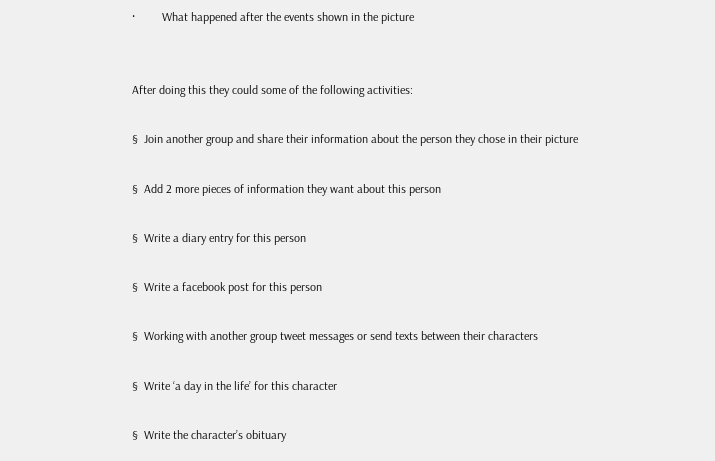·         What happened after the events shown in the picture


After doing this they could some of the following activities:

§  Join another group and share their information about the person they chose in their picture

§  Add 2 more pieces of information they want about this person

§  Write a diary entry for this person

§  Write a facebook post for this person

§  Working with another group tweet messages or send texts between their characters

§  Write ‘a day in the life’ for this character

§  Write the character’s obituary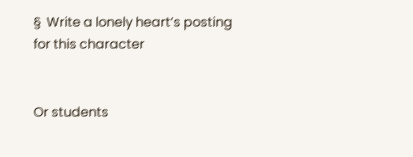§  Write a lonely heart’s posting for this character


Or students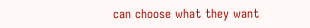can choose what they want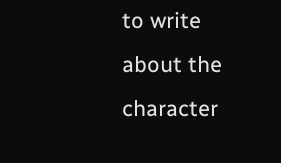to write about the character